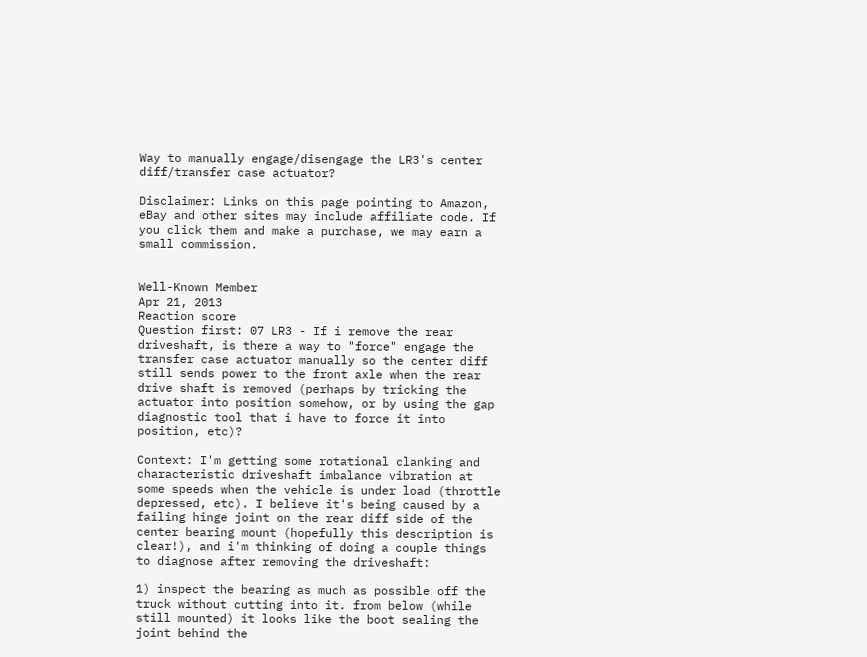Way to manually engage/disengage the LR3's center diff/transfer case actuator?

Disclaimer: Links on this page pointing to Amazon, eBay and other sites may include affiliate code. If you click them and make a purchase, we may earn a small commission.


Well-Known Member
Apr 21, 2013
Reaction score
Question first: 07 LR3 - If i remove the rear driveshaft, is there a way to "force" engage the transfer case actuator manually so the center diff still sends power to the front axle when the rear drive shaft is removed (perhaps by tricking the actuator into position somehow, or by using the gap diagnostic tool that i have to force it into position, etc)?

Context: I'm getting some rotational clanking and characteristic driveshaft imbalance vibration at some speeds when the vehicle is under load (throttle depressed, etc). I believe it's being caused by a failing hinge joint on the rear diff side of the center bearing mount (hopefully this description is clear!), and i'm thinking of doing a couple things to diagnose after removing the driveshaft:

1) inspect the bearing as much as possible off the truck without cutting into it. from below (while still mounted) it looks like the boot sealing the joint behind the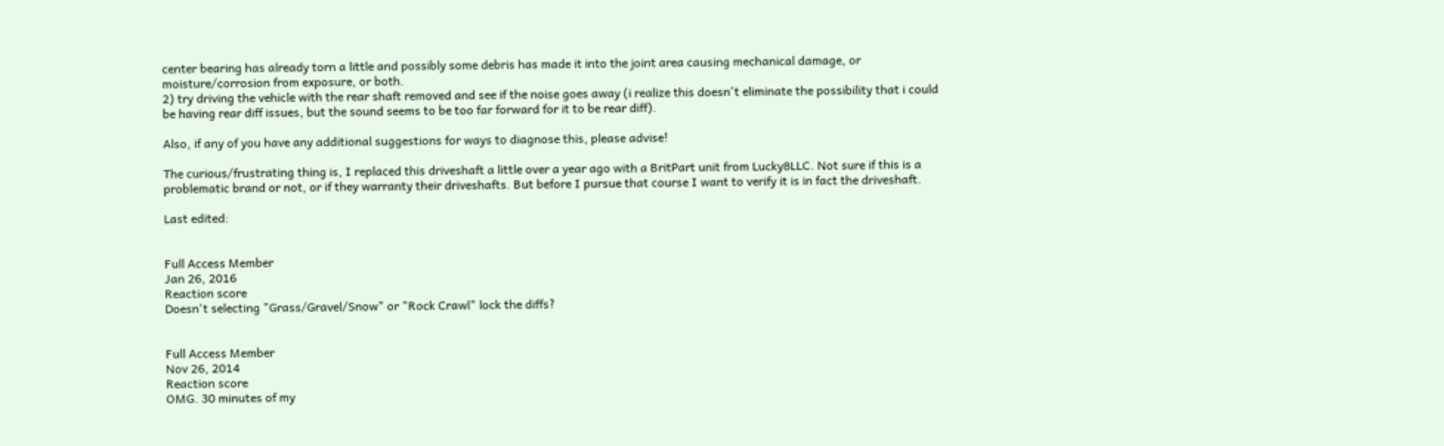center bearing has already torn a little and possibly some debris has made it into the joint area causing mechanical damage, or moisture/corrosion from exposure, or both.
2) try driving the vehicle with the rear shaft removed and see if the noise goes away (i realize this doesn't eliminate the possibility that i could be having rear diff issues, but the sound seems to be too far forward for it to be rear diff).

Also, if any of you have any additional suggestions for ways to diagnose this, please advise!

The curious/frustrating thing is, I replaced this driveshaft a little over a year ago with a BritPart unit from Lucky8LLC. Not sure if this is a problematic brand or not, or if they warranty their driveshafts. But before I pursue that course I want to verify it is in fact the driveshaft.

Last edited:


Full Access Member
Jan 26, 2016
Reaction score
Doesn't selecting "Grass/Gravel/Snow" or "Rock Crawl" lock the diffs?


Full Access Member
Nov 26, 2014
Reaction score
OMG. 30 minutes of my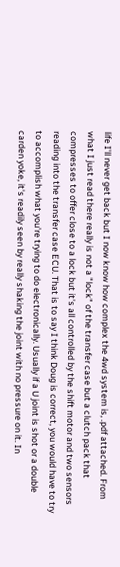life I'll never get back but I now know how complex the 4wd system is, .pdf attached. From what I just read there really is not a "lock" of the transfer case but a clutch pack that compresses to offer close to a lock but it's all controlled by the shift motor and two sensors reading into the transfer case ECU. That is to say I think Doug is correct, you would have to try to accomplish what you're trying to do electronically. Usually if a U joint is shot or a double carden yoke, it's readily seen by really shaking the joint with no pressure on it. In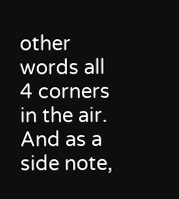other words all 4 corners in the air. And as a side note,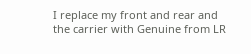I replace my front and rear and the carrier with Genuine from LR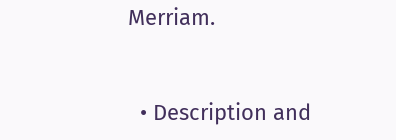Merriam.


  • Description and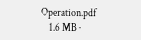Operation.pdf
    1.6 MB ·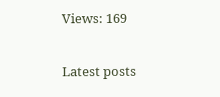Views: 169

Latest posts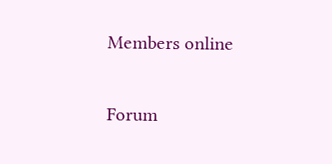Members online

Forum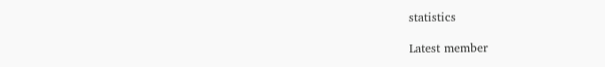statistics

Latest member